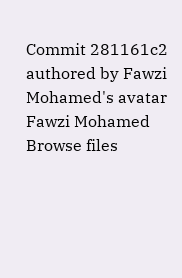Commit 281161c2 authored by Fawzi Mohamed's avatar Fawzi Mohamed
Browse files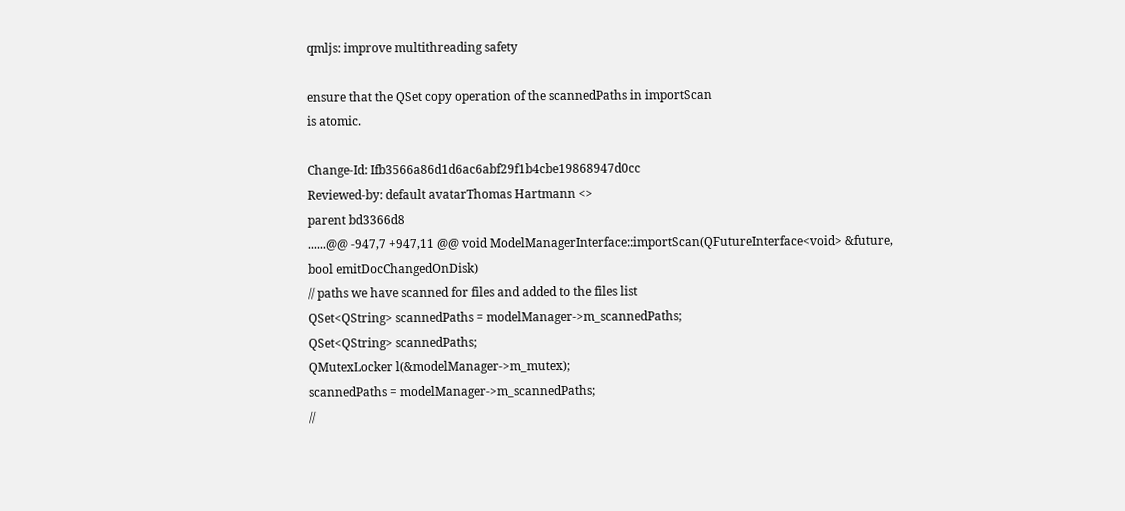qmljs: improve multithreading safety

ensure that the QSet copy operation of the scannedPaths in importScan
is atomic.

Change-Id: Ifb3566a86d1d6ac6abf29f1b4cbe19868947d0cc
Reviewed-by: default avatarThomas Hartmann <>
parent bd3366d8
......@@ -947,7 +947,11 @@ void ModelManagerInterface::importScan(QFutureInterface<void> &future,
bool emitDocChangedOnDisk)
// paths we have scanned for files and added to the files list
QSet<QString> scannedPaths = modelManager->m_scannedPaths;
QSet<QString> scannedPaths;
QMutexLocker l(&modelManager->m_mutex);
scannedPaths = modelManager->m_scannedPaths;
//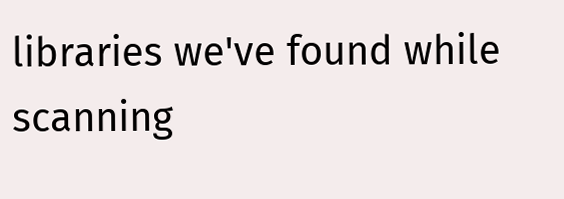libraries we've found while scanning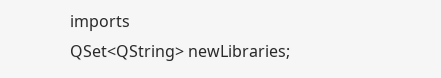imports
QSet<QString> newLibraries;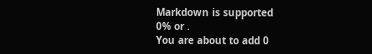Markdown is supported
0% or .
You are about to add 0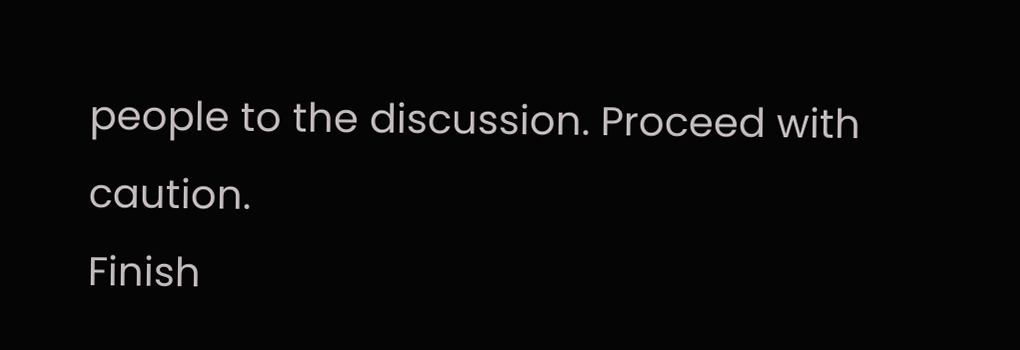people to the discussion. Proceed with caution.
Finish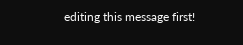editing this message first!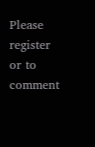Please register or to comment